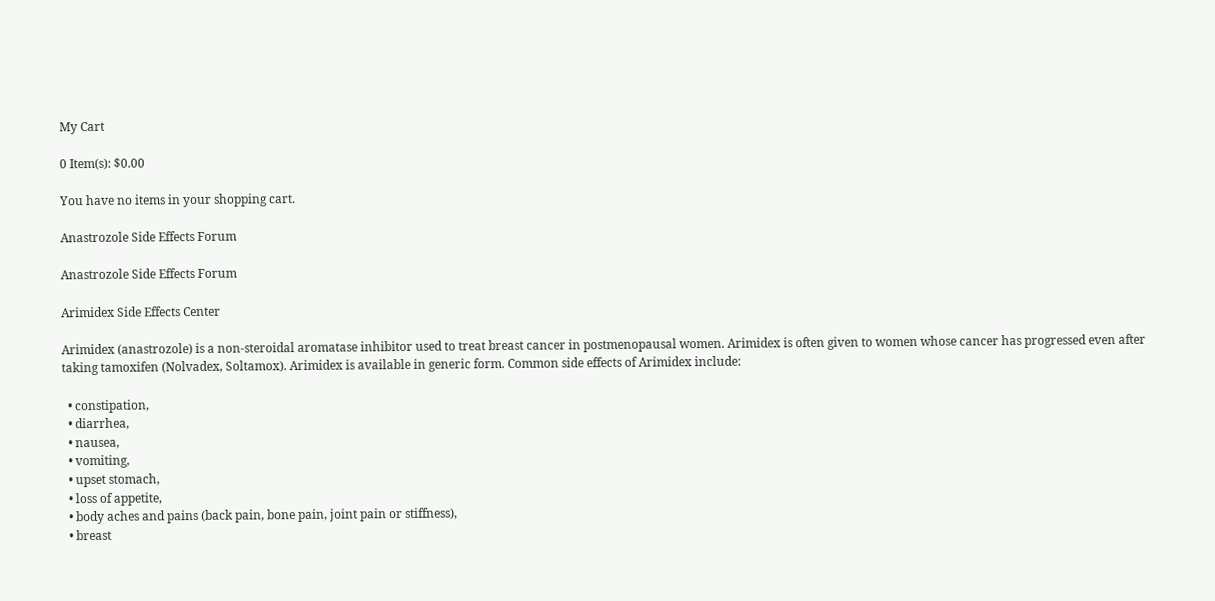My Cart

0 Item(s): $0.00

You have no items in your shopping cart.

Anastrozole Side Effects Forum

Anastrozole Side Effects Forum

Arimidex Side Effects Center

Arimidex (anastrozole) is a non-steroidal aromatase inhibitor used to treat breast cancer in postmenopausal women. Arimidex is often given to women whose cancer has progressed even after taking tamoxifen (Nolvadex, Soltamox). Arimidex is available in generic form. Common side effects of Arimidex include:

  • constipation,
  • diarrhea,
  • nausea,
  • vomiting,
  • upset stomach,
  • loss of appetite,
  • body aches and pains (back pain, bone pain, joint pain or stiffness),
  • breast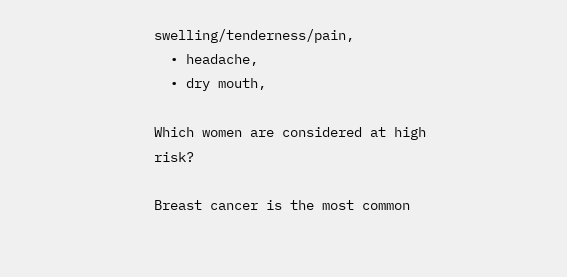swelling/tenderness/pain,
  • headache,
  • dry mouth,

Which women are considered at high risk?

Breast cancer is the most common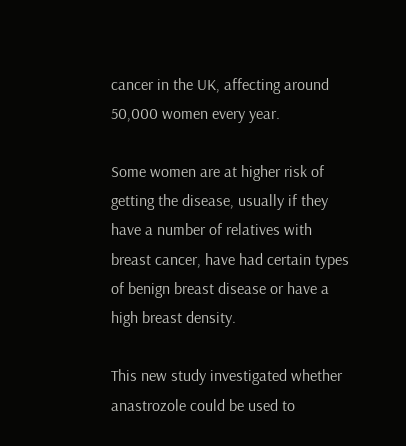cancer in the UK, affecting around 50,000 women every year.

Some women are at higher risk of getting the disease, usually if they have a number of relatives with breast cancer, have had certain types of benign breast disease or have a high breast density.

This new study investigated whether anastrozole could be used to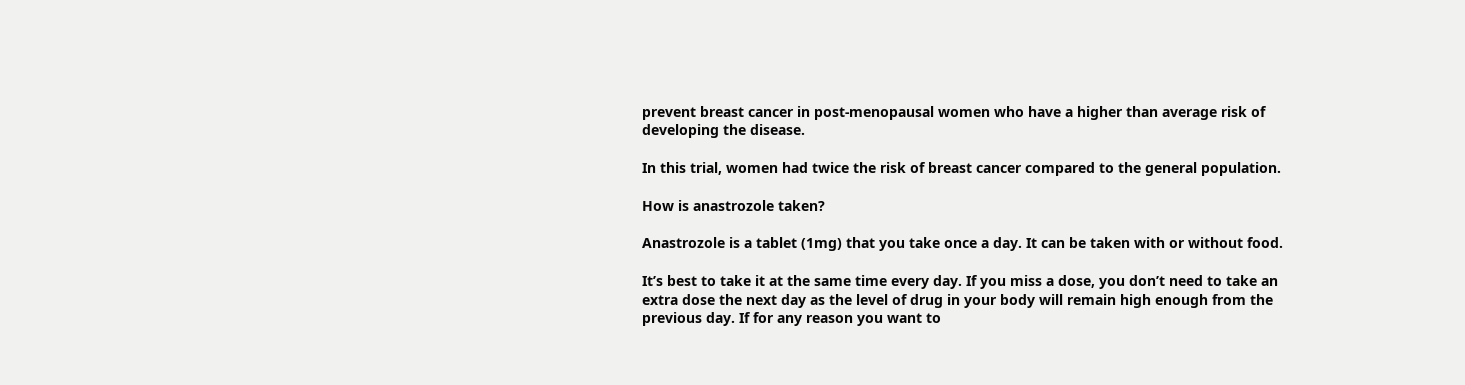prevent breast cancer in post-menopausal women who have a higher than average risk of developing the disease.

In this trial, women had twice the risk of breast cancer compared to the general population.

How is anastrozole taken?

Anastrozole is a tablet (1mg) that you take once a day. It can be taken with or without food.

It’s best to take it at the same time every day. If you miss a dose, you don’t need to take an extra dose the next day as the level of drug in your body will remain high enough from the previous day. If for any reason you want to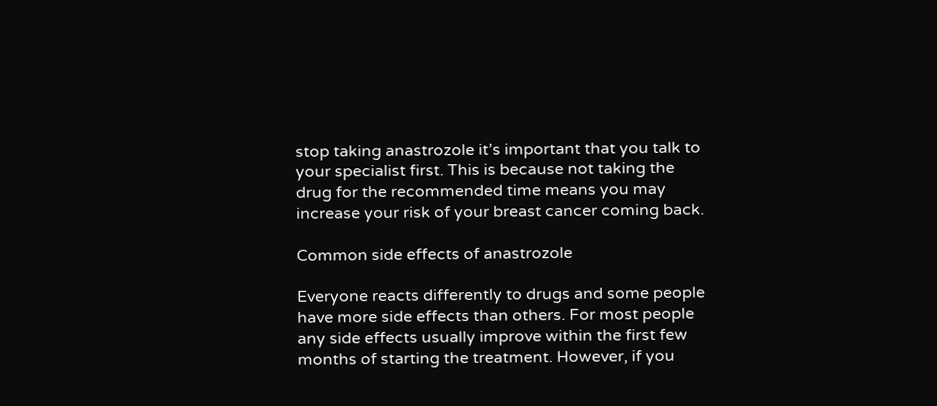stop taking anastrozole it’s important that you talk to your specialist first. This is because not taking the drug for the recommended time means you may increase your risk of your breast cancer coming back.

Common side effects of anastrozole

Everyone reacts differently to drugs and some people have more side effects than others. For most people any side effects usually improve within the first few months of starting the treatment. However, if you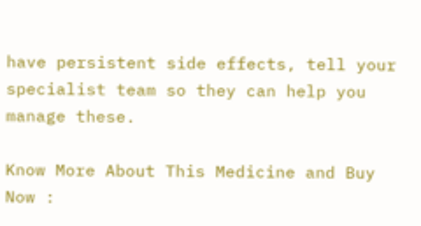have persistent side effects, tell your specialist team so they can help you manage these.

Know More About This Medicine and Buy Now :